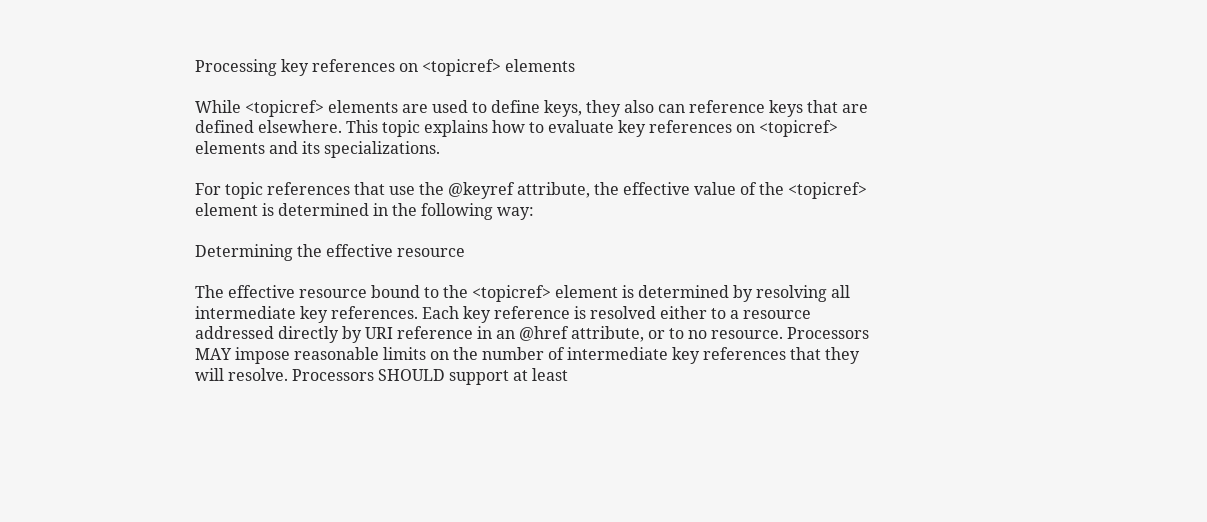Processing key references on <topicref> elements

While <topicref> elements are used to define keys, they also can reference keys that are defined elsewhere. This topic explains how to evaluate key references on <topicref> elements and its specializations.

For topic references that use the @keyref attribute, the effective value of the <topicref> element is determined in the following way:

Determining the effective resource

The effective resource bound to the <topicref> element is determined by resolving all intermediate key references. Each key reference is resolved either to a resource addressed directly by URI reference in an @href attribute, or to no resource. Processors MAY impose reasonable limits on the number of intermediate key references that they will resolve. Processors SHOULD support at least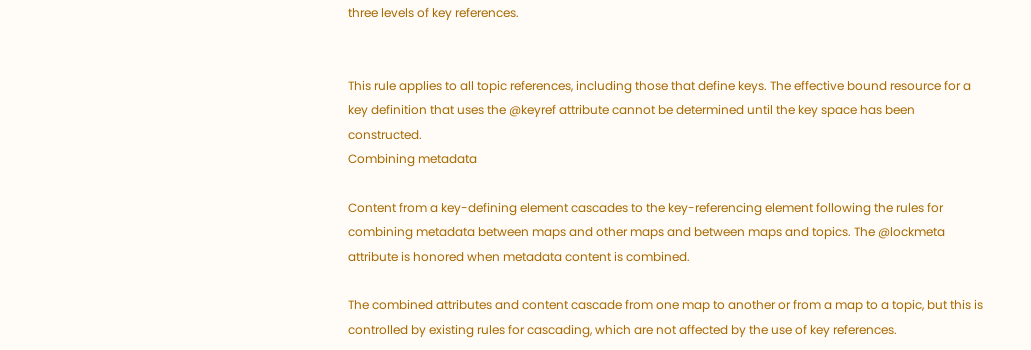three levels of key references.


This rule applies to all topic references, including those that define keys. The effective bound resource for a key definition that uses the @keyref attribute cannot be determined until the key space has been constructed.
Combining metadata

Content from a key-defining element cascades to the key-referencing element following the rules for combining metadata between maps and other maps and between maps and topics. The @lockmeta attribute is honored when metadata content is combined.

The combined attributes and content cascade from one map to another or from a map to a topic, but this is controlled by existing rules for cascading, which are not affected by the use of key references.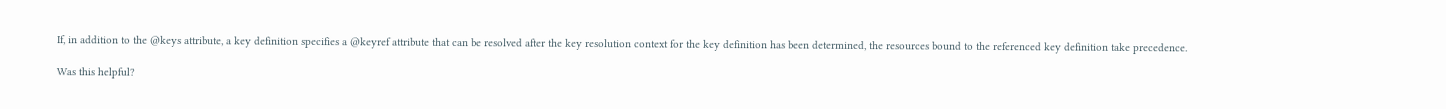If, in addition to the @keys attribute, a key definition specifies a @keyref attribute that can be resolved after the key resolution context for the key definition has been determined, the resources bound to the referenced key definition take precedence.

Was this helpful?